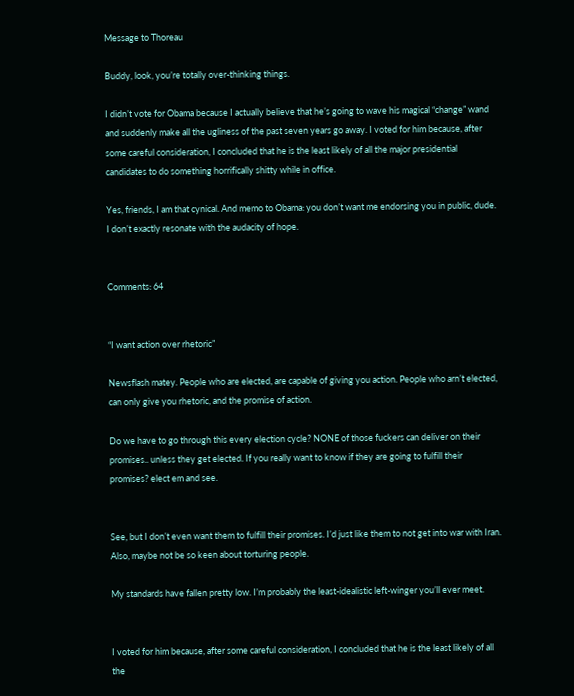Message to Thoreau

Buddy, look, you’re totally over-thinking things.

I didn’t vote for Obama because I actually believe that he’s going to wave his magical “change” wand and suddenly make all the ugliness of the past seven years go away. I voted for him because, after some careful consideration, I concluded that he is the least likely of all the major presidential candidates to do something horrifically shitty while in office.

Yes, friends, I am that cynical. And memo to Obama: you don’t want me endorsing you in public, dude. I don’t exactly resonate with the audacity of hope.


Comments: 64


“I want action over rhetoric”

Newsflash matey. People who are elected, are capable of giving you action. People who arn’t elected, can only give you rhetoric, and the promise of action.

Do we have to go through this every election cycle? NONE of those fuckers can deliver on their promises.. unless they get elected. If you really want to know if they are going to fulfill their promises? elect em and see.


See, but I don’t even want them to fulfill their promises. I’d just like them to not get into war with Iran. Also, maybe not be so keen about torturing people.

My standards have fallen pretty low. I’m probably the least-idealistic left-winger you’ll ever meet.


I voted for him because, after some careful consideration, I concluded that he is the least likely of all the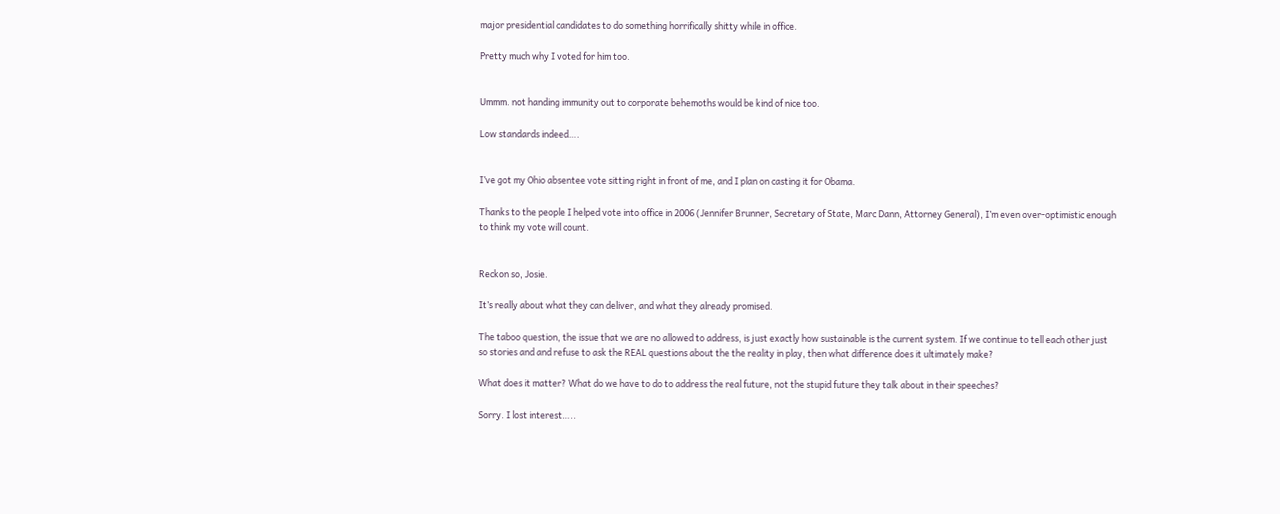major presidential candidates to do something horrifically shitty while in office.

Pretty much why I voted for him too.


Ummm. not handing immunity out to corporate behemoths would be kind of nice too.

Low standards indeed….


I’ve got my Ohio absentee vote sitting right in front of me, and I plan on casting it for Obama.

Thanks to the people I helped vote into office in 2006 (Jennifer Brunner, Secretary of State, Marc Dann, Attorney General), I’m even over-optimistic enough to think my vote will count.


Reckon so, Josie.

It’s really about what they can deliver, and what they already promised.

The taboo question, the issue that we are no allowed to address, is just exactly how sustainable is the current system. If we continue to tell each other just so stories and and refuse to ask the REAL questions about the the reality in play, then what difference does it ultimately make?

What does it matter? What do we have to do to address the real future, not the stupid future they talk about in their speeches?

Sorry. I lost interest…..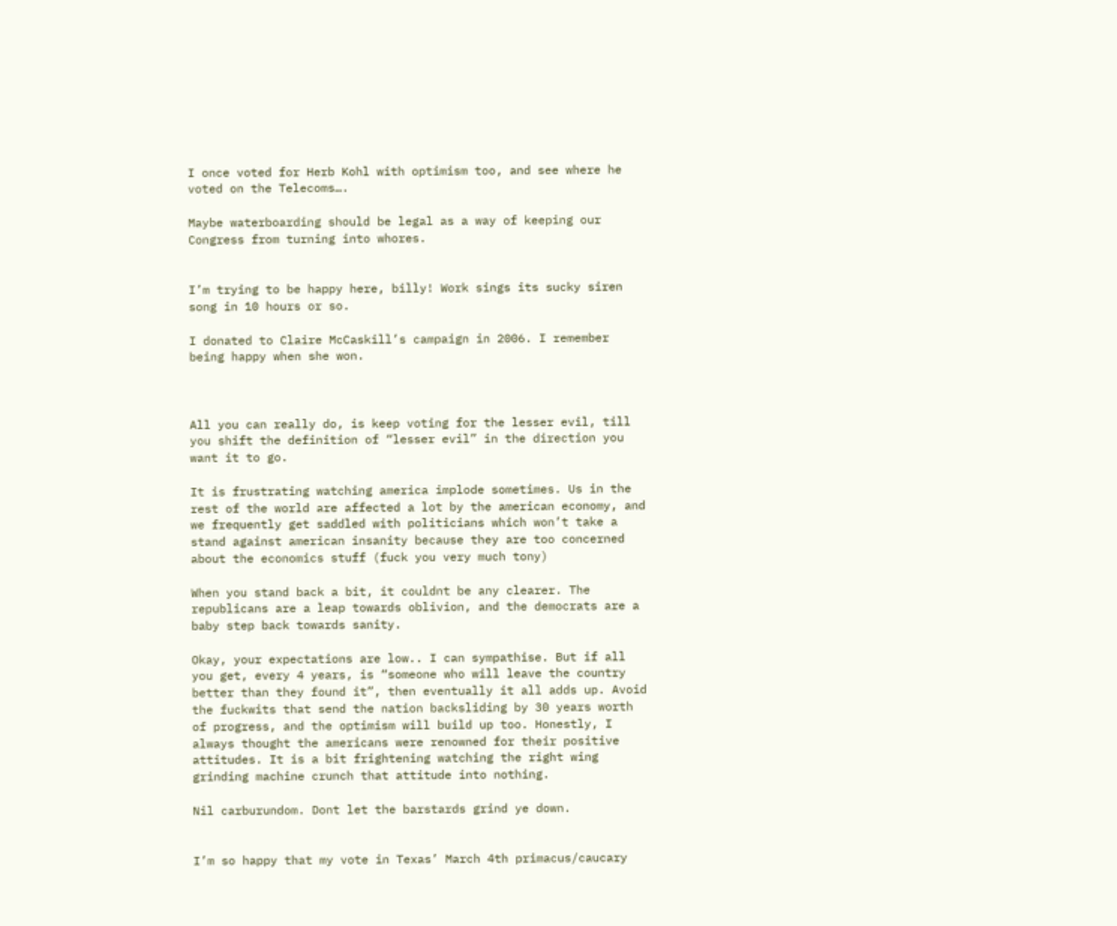I once voted for Herb Kohl with optimism too, and see where he voted on the Telecoms….

Maybe waterboarding should be legal as a way of keeping our Congress from turning into whores.


I’m trying to be happy here, billy! Work sings its sucky siren song in 10 hours or so.

I donated to Claire McCaskill’s campaign in 2006. I remember being happy when she won.



All you can really do, is keep voting for the lesser evil, till you shift the definition of “lesser evil” in the direction you want it to go.

It is frustrating watching america implode sometimes. Us in the rest of the world are affected a lot by the american economy, and we frequently get saddled with politicians which won’t take a stand against american insanity because they are too concerned about the economics stuff (fuck you very much tony)

When you stand back a bit, it couldnt be any clearer. The republicans are a leap towards oblivion, and the democrats are a baby step back towards sanity.

Okay, your expectations are low.. I can sympathise. But if all you get, every 4 years, is “someone who will leave the country better than they found it”, then eventually it all adds up. Avoid the fuckwits that send the nation backsliding by 30 years worth of progress, and the optimism will build up too. Honestly, I always thought the americans were renowned for their positive attitudes. It is a bit frightening watching the right wing grinding machine crunch that attitude into nothing.

Nil carburundom. Dont let the barstards grind ye down.


I’m so happy that my vote in Texas’ March 4th primacus/caucary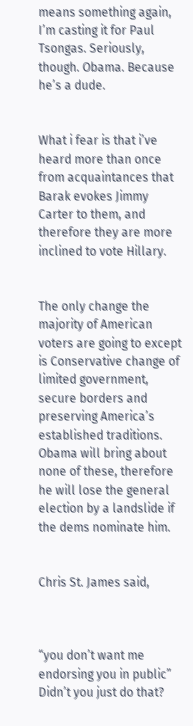means something again, I’m casting it for Paul Tsongas. Seriously, though. Obama. Because he’s a dude.


What i fear is that i’ve heard more than once from acquaintances that Barak evokes Jimmy Carter to them, and therefore they are more inclined to vote Hillary.


The only change the majority of American voters are going to except is Conservative change of limited government, secure borders and preserving America’s established traditions. Obama will bring about none of these, therefore he will lose the general election by a landslide if the dems nominate him.


Chris St. James said,



“you don’t want me endorsing you in public”
Didn’t you just do that?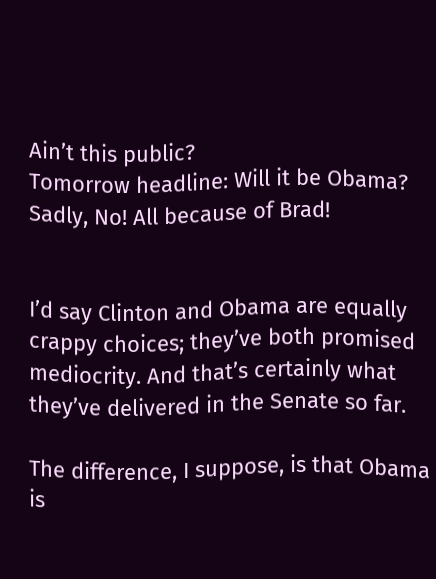Ain’t this public?
Tomorrow headline: Will it be Obama? Sadly, No! All because of Brad!


I’d say Clinton and Obama are equally crappy choices; they’ve both promised mediocrity. And that’s certainly what they’ve delivered in the Senate so far.

The difference, I suppose, is that Obama is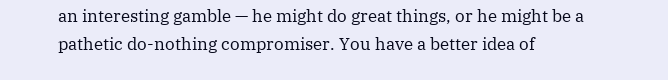an interesting gamble — he might do great things, or he might be a pathetic do-nothing compromiser. You have a better idea of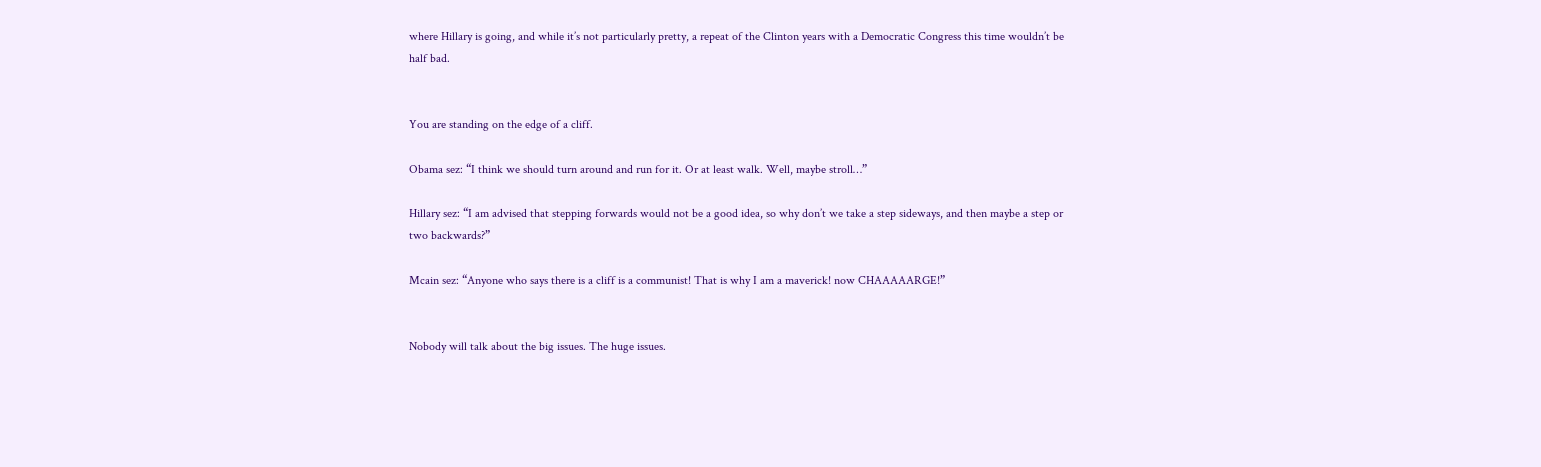where Hillary is going, and while it’s not particularly pretty, a repeat of the Clinton years with a Democratic Congress this time wouldn’t be half bad.


You are standing on the edge of a cliff.

Obama sez: “I think we should turn around and run for it. Or at least walk. Well, maybe stroll…”

Hillary sez: “I am advised that stepping forwards would not be a good idea, so why don’t we take a step sideways, and then maybe a step or two backwards?”

Mcain sez: “Anyone who says there is a cliff is a communist! That is why I am a maverick! now CHAAAAARGE!”


Nobody will talk about the big issues. The huge issues.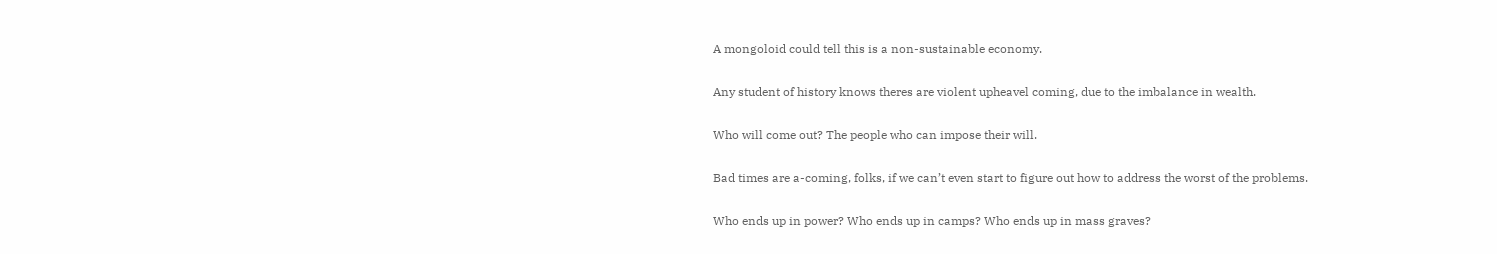A mongoloid could tell this is a non-sustainable economy.

Any student of history knows theres are violent upheavel coming, due to the imbalance in wealth.

Who will come out? The people who can impose their will.

Bad times are a-coming, folks, if we can’t even start to figure out how to address the worst of the problems.

Who ends up in power? Who ends up in camps? Who ends up in mass graves?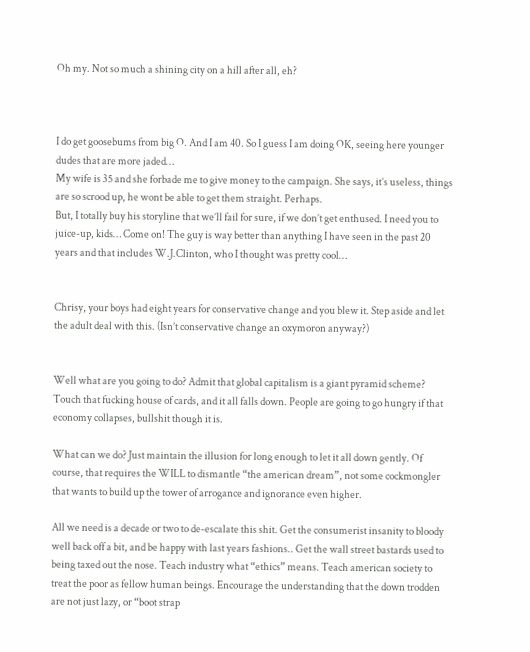Oh my. Not so much a shining city on a hill after all, eh?



I do get goosebums from big O. And I am 40. So I guess I am doing OK, seeing here younger dudes that are more jaded…
My wife is 35 and she forbade me to give money to the campaign. She says, it’s useless, things are so scrood up, he wont be able to get them straight. Perhaps.
But, I totally buy his storyline that we’ll fail for sure, if we don’t get enthused. I need you to juice-up, kids… Come on! The guy is way better than anything I have seen in the past 20 years and that includes W.J.Clinton, who I thought was pretty cool…


Chrisy, your boys had eight years for conservative change and you blew it. Step aside and let the adult deal with this. (Isn’t conservative change an oxymoron anyway?)


Well what are you going to do? Admit that global capitalism is a giant pyramid scheme? Touch that fucking house of cards, and it all falls down. People are going to go hungry if that economy collapses, bullshit though it is.

What can we do? Just maintain the illusion for long enough to let it all down gently. Of course, that requires the WILL to dismantle “the american dream”, not some cockmongler that wants to build up the tower of arrogance and ignorance even higher.

All we need is a decade or two to de-escalate this shit. Get the consumerist insanity to bloody well back off a bit, and be happy with last years fashions.. Get the wall street bastards used to being taxed out the nose. Teach industry what “ethics” means. Teach american society to treat the poor as fellow human beings. Encourage the understanding that the down trodden are not just lazy, or “boot strap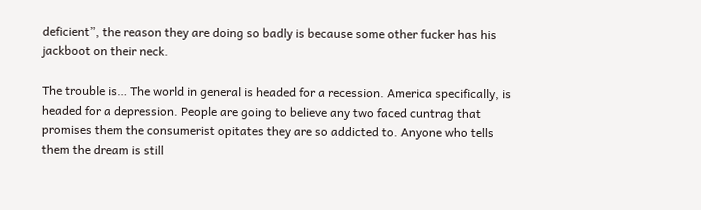deficient”, the reason they are doing so badly is because some other fucker has his jackboot on their neck.

The trouble is… The world in general is headed for a recession. America specifically, is headed for a depression. People are going to believe any two faced cuntrag that promises them the consumerist opitates they are so addicted to. Anyone who tells them the dream is still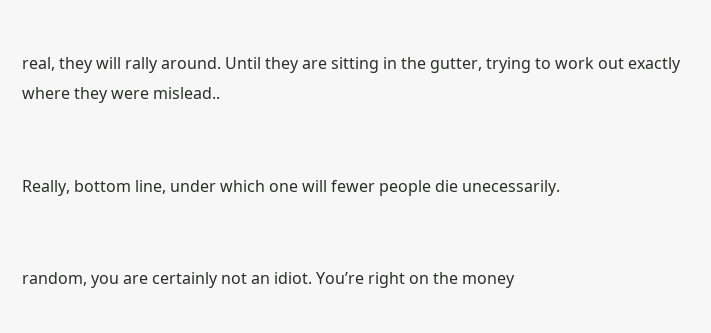real, they will rally around. Until they are sitting in the gutter, trying to work out exactly where they were mislead..


Really, bottom line, under which one will fewer people die unecessarily.


random, you are certainly not an idiot. You’re right on the money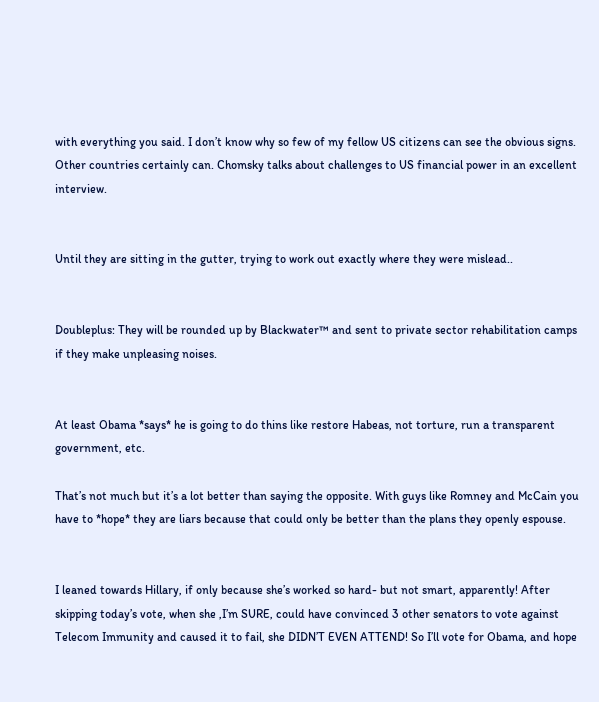with everything you said. I don’t know why so few of my fellow US citizens can see the obvious signs. Other countries certainly can. Chomsky talks about challenges to US financial power in an excellent interview.


Until they are sitting in the gutter, trying to work out exactly where they were mislead..


Doubleplus: They will be rounded up by Blackwater™ and sent to private sector rehabilitation camps if they make unpleasing noises.


At least Obama *says* he is going to do thins like restore Habeas, not torture, run a transparent government, etc.

That’s not much but it’s a lot better than saying the opposite. With guys like Romney and McCain you have to *hope* they are liars because that could only be better than the plans they openly espouse.


I leaned towards Hillary, if only because she’s worked so hard- but not smart, apparently! After skipping today’s vote, when she ,I’m SURE, could have convinced 3 other senators to vote against Telecom Immunity and caused it to fail, she DIDN’T EVEN ATTEND! So I’ll vote for Obama, and hope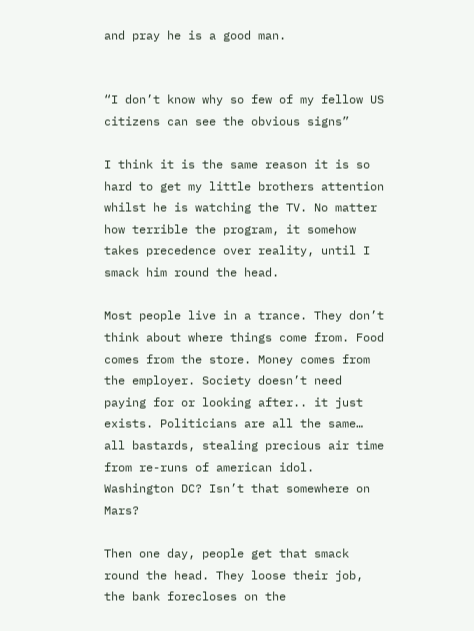and pray he is a good man.


“I don’t know why so few of my fellow US citizens can see the obvious signs”

I think it is the same reason it is so hard to get my little brothers attention whilst he is watching the TV. No matter how terrible the program, it somehow takes precedence over reality, until I smack him round the head.

Most people live in a trance. They don’t think about where things come from. Food comes from the store. Money comes from the employer. Society doesn’t need paying for or looking after.. it just exists. Politicians are all the same… all bastards, stealing precious air time from re-runs of american idol. Washington DC? Isn’t that somewhere on Mars?

Then one day, people get that smack round the head. They loose their job, the bank forecloses on the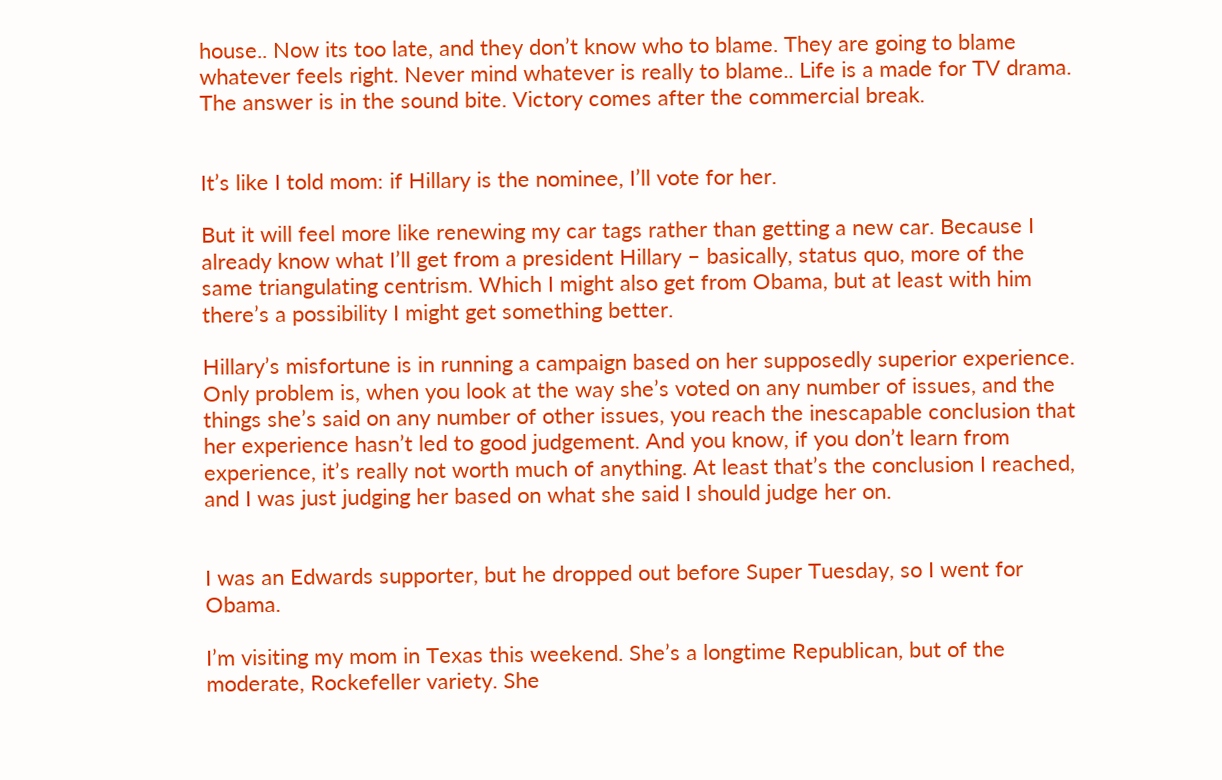house.. Now its too late, and they don’t know who to blame. They are going to blame whatever feels right. Never mind whatever is really to blame.. Life is a made for TV drama. The answer is in the sound bite. Victory comes after the commercial break.


It’s like I told mom: if Hillary is the nominee, I’ll vote for her.

But it will feel more like renewing my car tags rather than getting a new car. Because I already know what I’ll get from a president Hillary – basically, status quo, more of the same triangulating centrism. Which I might also get from Obama, but at least with him there’s a possibility I might get something better.

Hillary’s misfortune is in running a campaign based on her supposedly superior experience. Only problem is, when you look at the way she’s voted on any number of issues, and the things she’s said on any number of other issues, you reach the inescapable conclusion that her experience hasn’t led to good judgement. And you know, if you don’t learn from experience, it’s really not worth much of anything. At least that’s the conclusion I reached, and I was just judging her based on what she said I should judge her on.


I was an Edwards supporter, but he dropped out before Super Tuesday, so I went for Obama.

I’m visiting my mom in Texas this weekend. She’s a longtime Republican, but of the moderate, Rockefeller variety. She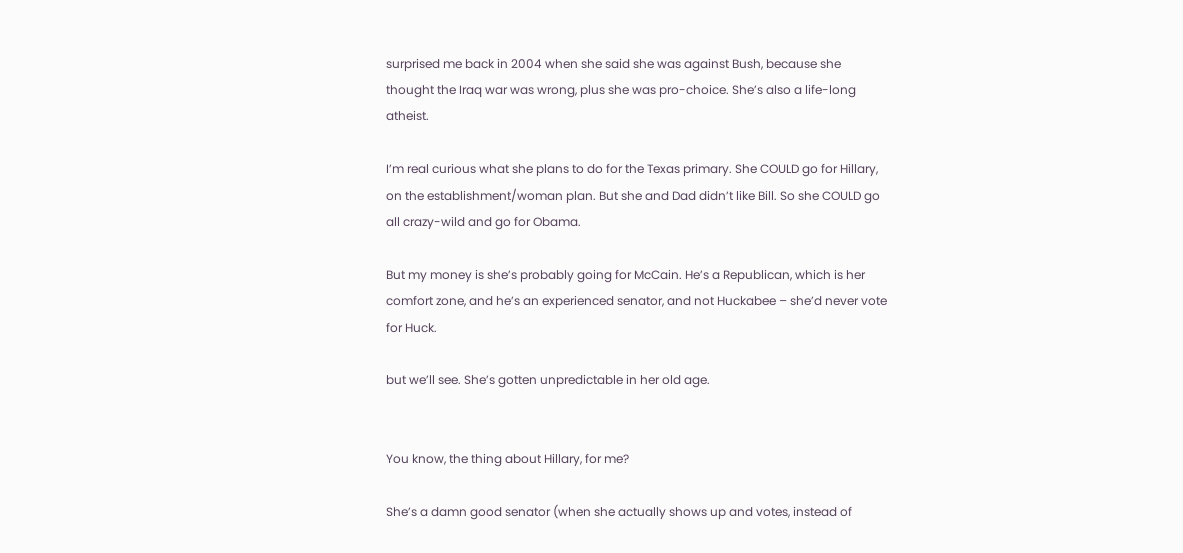surprised me back in 2004 when she said she was against Bush, because she thought the Iraq war was wrong, plus she was pro-choice. She’s also a life-long atheist.

I’m real curious what she plans to do for the Texas primary. She COULD go for Hillary, on the establishment/woman plan. But she and Dad didn’t like Bill. So she COULD go all crazy-wild and go for Obama.

But my money is she’s probably going for McCain. He’s a Republican, which is her comfort zone, and he’s an experienced senator, and not Huckabee – she’d never vote for Huck.

but we’ll see. She’s gotten unpredictable in her old age.


You know, the thing about Hillary, for me?

She’s a damn good senator (when she actually shows up and votes, instead of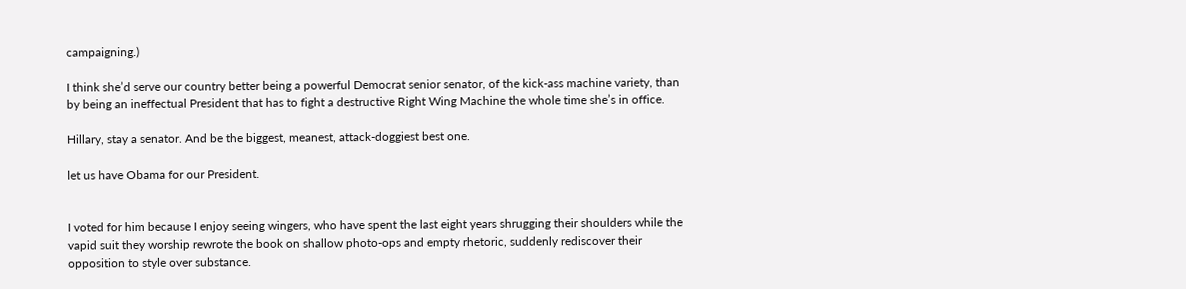campaigning.)

I think she’d serve our country better being a powerful Democrat senior senator, of the kick-ass machine variety, than by being an ineffectual President that has to fight a destructive Right Wing Machine the whole time she’s in office.

Hillary, stay a senator. And be the biggest, meanest, attack-doggiest best one.

let us have Obama for our President.


I voted for him because I enjoy seeing wingers, who have spent the last eight years shrugging their shoulders while the vapid suit they worship rewrote the book on shallow photo-ops and empty rhetoric, suddenly rediscover their opposition to style over substance.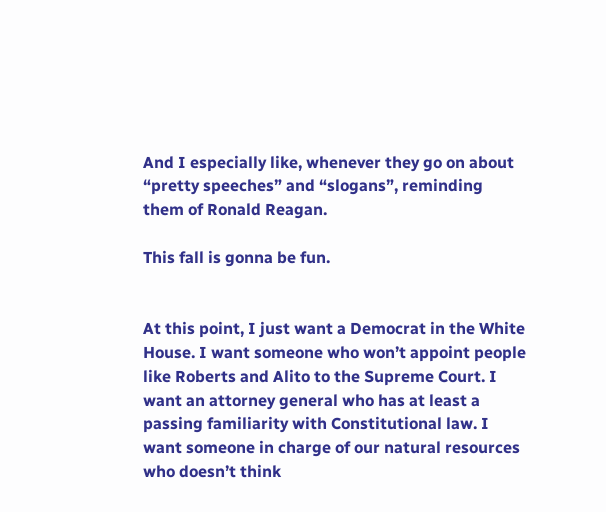And I especially like, whenever they go on about “pretty speeches” and “slogans”, reminding them of Ronald Reagan.

This fall is gonna be fun.


At this point, I just want a Democrat in the White House. I want someone who won’t appoint people like Roberts and Alito to the Supreme Court. I want an attorney general who has at least a passing familiarity with Constitutional law. I want someone in charge of our natural resources who doesn’t think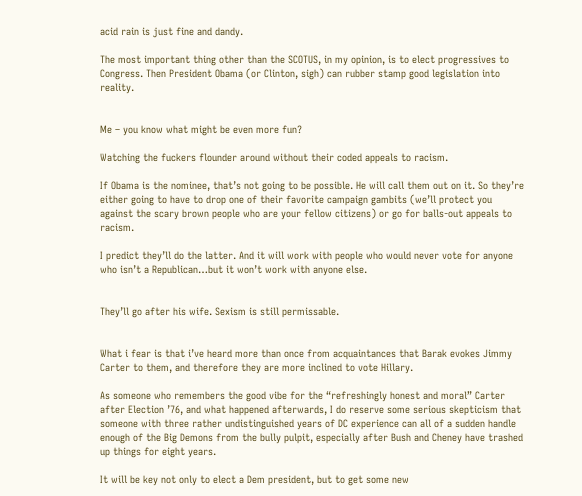acid rain is just fine and dandy.

The most important thing other than the SCOTUS, in my opinion, is to elect progressives to Congress. Then President Obama (or Clinton, sigh) can rubber stamp good legislation into reality.


Me – you know what might be even more fun?

Watching the fuckers flounder around without their coded appeals to racism.

If Obama is the nominee, that’s not going to be possible. He will call them out on it. So they’re either going to have to drop one of their favorite campaign gambits (we’ll protect you against the scary brown people who are your fellow citizens) or go for balls-out appeals to racism.

I predict they’ll do the latter. And it will work with people who would never vote for anyone who isn’t a Republican…but it won’t work with anyone else.


They’ll go after his wife. Sexism is still permissable.


What i fear is that i’ve heard more than once from acquaintances that Barak evokes Jimmy Carter to them, and therefore they are more inclined to vote Hillary.

As someone who remembers the good vibe for the “refreshingly honest and moral” Carter after Election ’76, and what happened afterwards, I do reserve some serious skepticism that someone with three rather undistinguished years of DC experience can all of a sudden handle enough of the Big Demons from the bully pulpit, especially after Bush and Cheney have trashed up things for eight years.

It will be key not only to elect a Dem president, but to get some new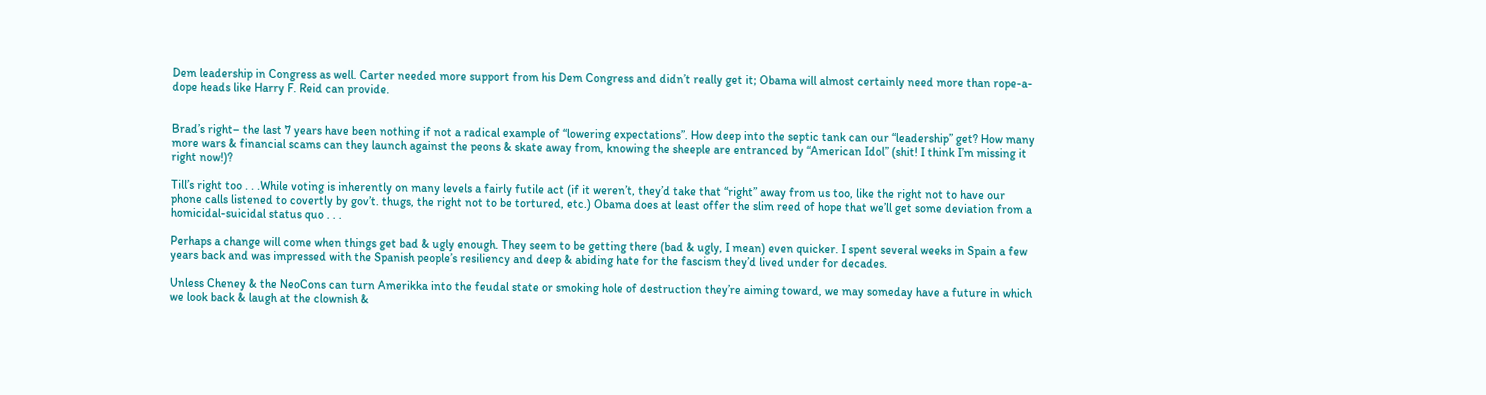Dem leadership in Congress as well. Carter needed more support from his Dem Congress and didn’t really get it; Obama will almost certainly need more than rope-a-dope heads like Harry F. Reid can provide.


Brad’s right– the last 7 years have been nothing if not a radical example of “lowering expectations”. How deep into the septic tank can our “leadership” get? How many more wars & financial scams can they launch against the peons & skate away from, knowing the sheeple are entranced by “American Idol” (shit! I think I’m missing it right now!)?

Till’s right too . . .While voting is inherently on many levels a fairly futile act (if it weren’t, they’d take that “right” away from us too, like the right not to have our phone calls listened to covertly by gov’t. thugs, the right not to be tortured, etc.) Obama does at least offer the slim reed of hope that we’ll get some deviation from a homicidal-suicidal status quo . . .

Perhaps a change will come when things get bad & ugly enough. They seem to be getting there (bad & ugly, I mean) even quicker. I spent several weeks in Spain a few years back and was impressed with the Spanish people’s resiliency and deep & abiding hate for the fascism they’d lived under for decades.

Unless Cheney & the NeoCons can turn Amerikka into the feudal state or smoking hole of destruction they’re aiming toward, we may someday have a future in which we look back & laugh at the clownish &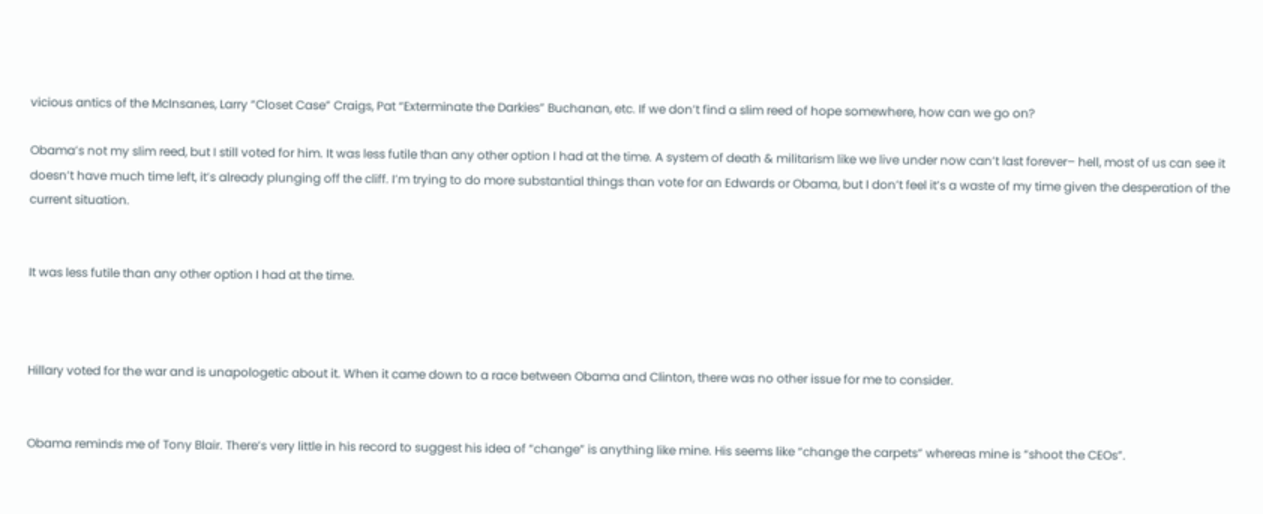vicious antics of the McInsanes, Larry “Closet Case” Craigs, Pat “Exterminate the Darkies” Buchanan, etc. If we don’t find a slim reed of hope somewhere, how can we go on?

Obama’s not my slim reed, but I still voted for him. It was less futile than any other option I had at the time. A system of death & militarism like we live under now can’t last forever– hell, most of us can see it doesn’t have much time left, it’s already plunging off the cliff. I’m trying to do more substantial things than vote for an Edwards or Obama, but I don’t feel it’s a waste of my time given the desperation of the current situation.


It was less futile than any other option I had at the time.



Hillary voted for the war and is unapologetic about it. When it came down to a race between Obama and Clinton, there was no other issue for me to consider.


Obama reminds me of Tony Blair. There’s very little in his record to suggest his idea of “change” is anything like mine. His seems like “change the carpets” whereas mine is “shoot the CEOs”.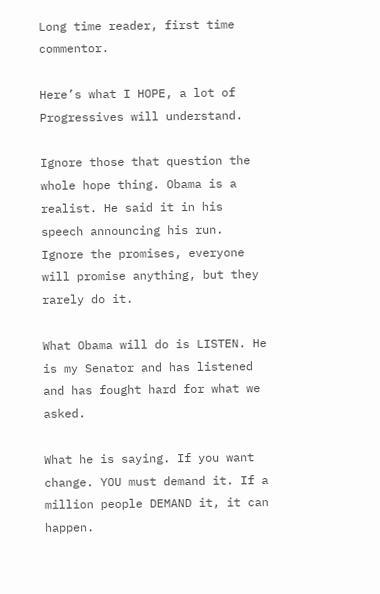Long time reader, first time commentor.

Here’s what I HOPE, a lot of Progressives will understand.

Ignore those that question the whole hope thing. Obama is a realist. He said it in his speech announcing his run. Ignore the promises, everyone will promise anything, but they rarely do it.

What Obama will do is LISTEN. He is my Senator and has listened and has fought hard for what we asked.

What he is saying. If you want change. YOU must demand it. If a million people DEMAND it, it can happen.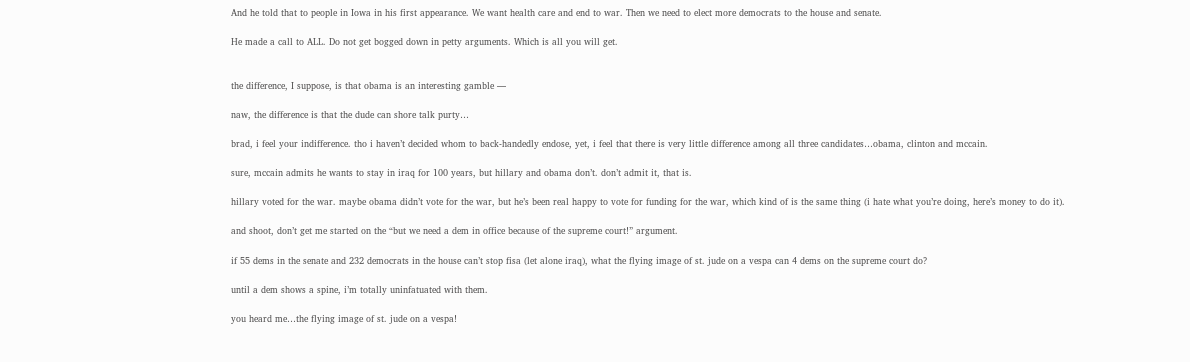And he told that to people in Iowa in his first appearance. We want health care and end to war. Then we need to elect more democrats to the house and senate.

He made a call to ALL. Do not get bogged down in petty arguments. Which is all you will get.


the difference, I suppose, is that obama is an interesting gamble —

naw, the difference is that the dude can shore talk purty…

brad, i feel your indifference. tho i haven’t decided whom to back-handedly endose, yet, i feel that there is very little difference among all three candidates…obama, clinton and mccain.

sure, mccain admits he wants to stay in iraq for 100 years, but hillary and obama don’t. don’t admit it, that is.

hillary voted for the war. maybe obama didn’t vote for the war, but he’s been real happy to vote for funding for the war, which kind of is the same thing (i hate what you’re doing, here’s money to do it).

and shoot, don’t get me started on the “but we need a dem in office because of the supreme court!” argument.

if 55 dems in the senate and 232 democrats in the house can’t stop fisa (let alone iraq), what the flying image of st. jude on a vespa can 4 dems on the supreme court do?

until a dem shows a spine, i’m totally uninfatuated with them.

you heard me…the flying image of st. jude on a vespa!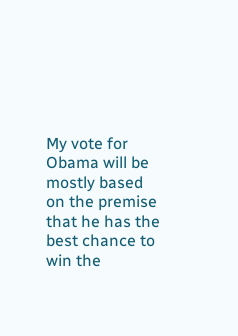My vote for Obama will be mostly based on the premise that he has the best chance to win the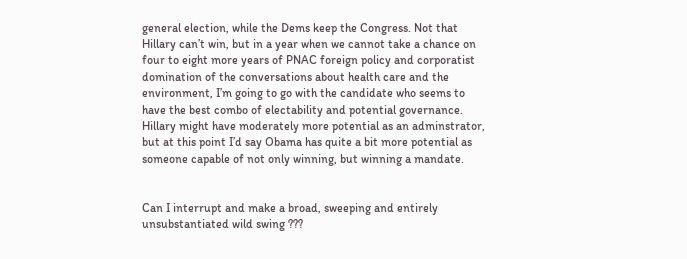general election, while the Dems keep the Congress. Not that Hillary can’t win, but in a year when we cannot take a chance on four to eight more years of PNAC foreign policy and corporatist domination of the conversations about health care and the environment, I’m going to go with the candidate who seems to have the best combo of electability and potential governance. Hillary might have moderately more potential as an adminstrator, but at this point I’d say Obama has quite a bit more potential as someone capable of not only winning, but winning a mandate.


Can I interrupt and make a broad, sweeping and entirely unsubstantiated wild swing ???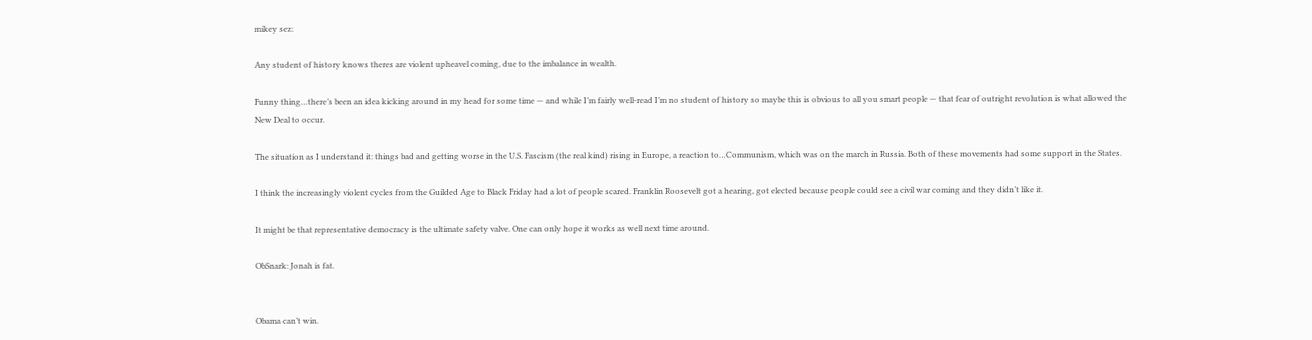mikey sez:

Any student of history knows theres are violent upheavel coming, due to the imbalance in wealth.

Funny thing…there’s been an idea kicking around in my head for some time — and while I’m fairly well-read I’m no student of history so maybe this is obvious to all you smart people — that fear of outright revolution is what allowed the New Deal to occur.

The situation as I understand it: things bad and getting worse in the U.S. Fascism (the real kind) rising in Europe, a reaction to…Communism, which was on the march in Russia. Both of these movements had some support in the States.

I think the increasingly violent cycles from the Guilded Age to Black Friday had a lot of people scared. Franklin Roosevelt got a hearing, got elected because people could see a civil war coming and they didn’t like it.

It might be that representative democracy is the ultimate safety valve. One can only hope it works as well next time around.

ObSnark: Jonah is fat.


Obama can’t win.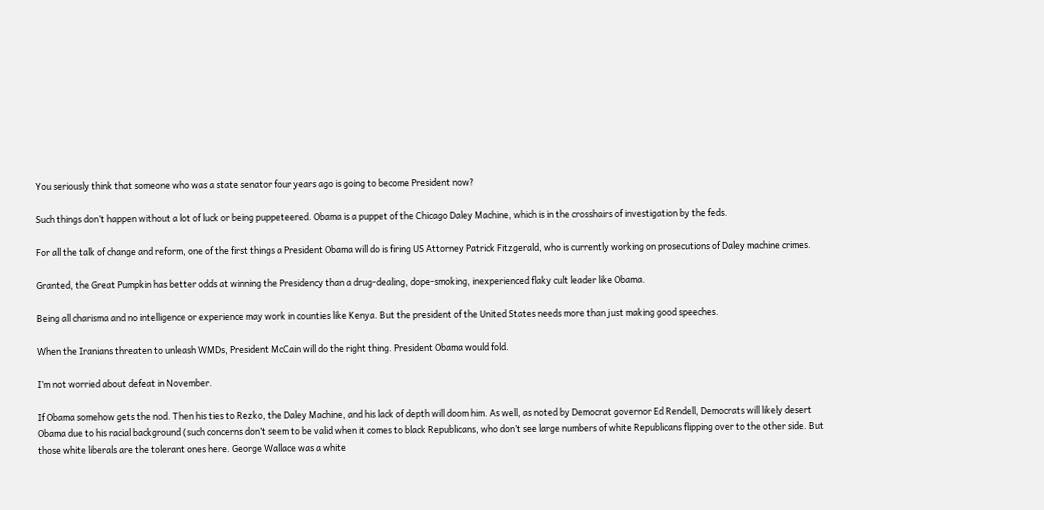You seriously think that someone who was a state senator four years ago is going to become President now?

Such things don’t happen without a lot of luck or being puppeteered. Obama is a puppet of the Chicago Daley Machine, which is in the crosshairs of investigation by the feds.

For all the talk of change and reform, one of the first things a President Obama will do is firing US Attorney Patrick Fitzgerald, who is currently working on prosecutions of Daley machine crimes.

Granted, the Great Pumpkin has better odds at winning the Presidency than a drug-dealing, dope-smoking, inexperienced flaky cult leader like Obama.

Being all charisma and no intelligence or experience may work in counties like Kenya. But the president of the United States needs more than just making good speeches.

When the Iranians threaten to unleash WMDs, President McCain will do the right thing. President Obama would fold.

I’m not worried about defeat in November.

If Obama somehow gets the nod. Then his ties to Rezko, the Daley Machine, and his lack of depth will doom him. As well, as noted by Democrat governor Ed Rendell, Democrats will likely desert Obama due to his racial background (such concerns don’t seem to be valid when it comes to black Republicans, who don’t see large numbers of white Republicans flipping over to the other side. But those white liberals are the tolerant ones here. George Wallace was a white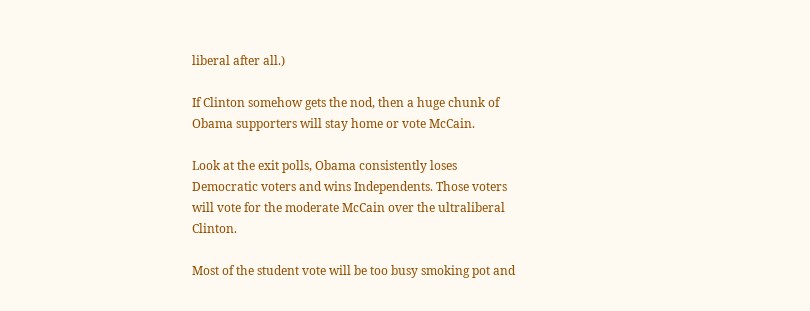liberal after all.)

If Clinton somehow gets the nod, then a huge chunk of Obama supporters will stay home or vote McCain.

Look at the exit polls, Obama consistently loses Democratic voters and wins Independents. Those voters will vote for the moderate McCain over the ultraliberal Clinton.

Most of the student vote will be too busy smoking pot and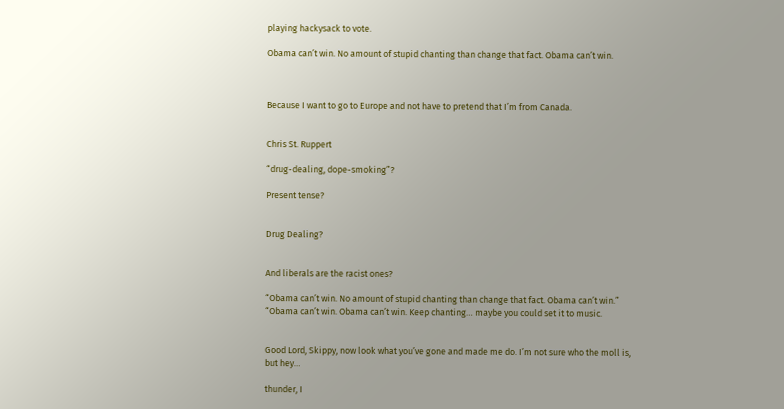playing hackysack to vote.

Obama can’t win. No amount of stupid chanting than change that fact. Obama can’t win.



Because I want to go to Europe and not have to pretend that I’m from Canada.


Chris St. Ruppert

“drug-dealing, dope-smoking”?

Present tense?


Drug Dealing?


And liberals are the racist ones?

“Obama can’t win. No amount of stupid chanting than change that fact. Obama can’t win.”
“Obama can’t win. Obama can’t win. Keep chanting… maybe you could set it to music.


Good Lord, Skippy, now look what you’ve gone and made me do. I’m not sure who the moll is, but hey…

thunder, I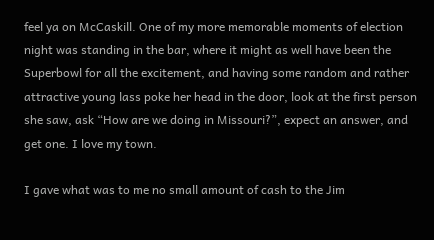feel ya on McCaskill. One of my more memorable moments of election night was standing in the bar, where it might as well have been the Superbowl for all the excitement, and having some random and rather attractive young lass poke her head in the door, look at the first person she saw, ask “How are we doing in Missouri?”, expect an answer, and get one. I love my town.

I gave what was to me no small amount of cash to the Jim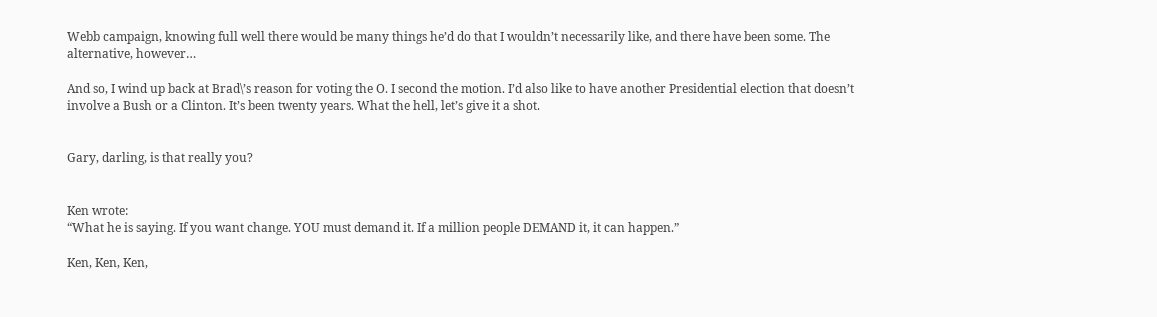Webb campaign, knowing full well there would be many things he’d do that I wouldn’t necessarily like, and there have been some. The alternative, however…

And so, I wind up back at Brad\’s reason for voting the O. I second the motion. I’d also like to have another Presidential election that doesn’t involve a Bush or a Clinton. It’s been twenty years. What the hell, let’s give it a shot.


Gary, darling, is that really you?


Ken wrote:
“What he is saying. If you want change. YOU must demand it. If a million people DEMAND it, it can happen.”

Ken, Ken, Ken,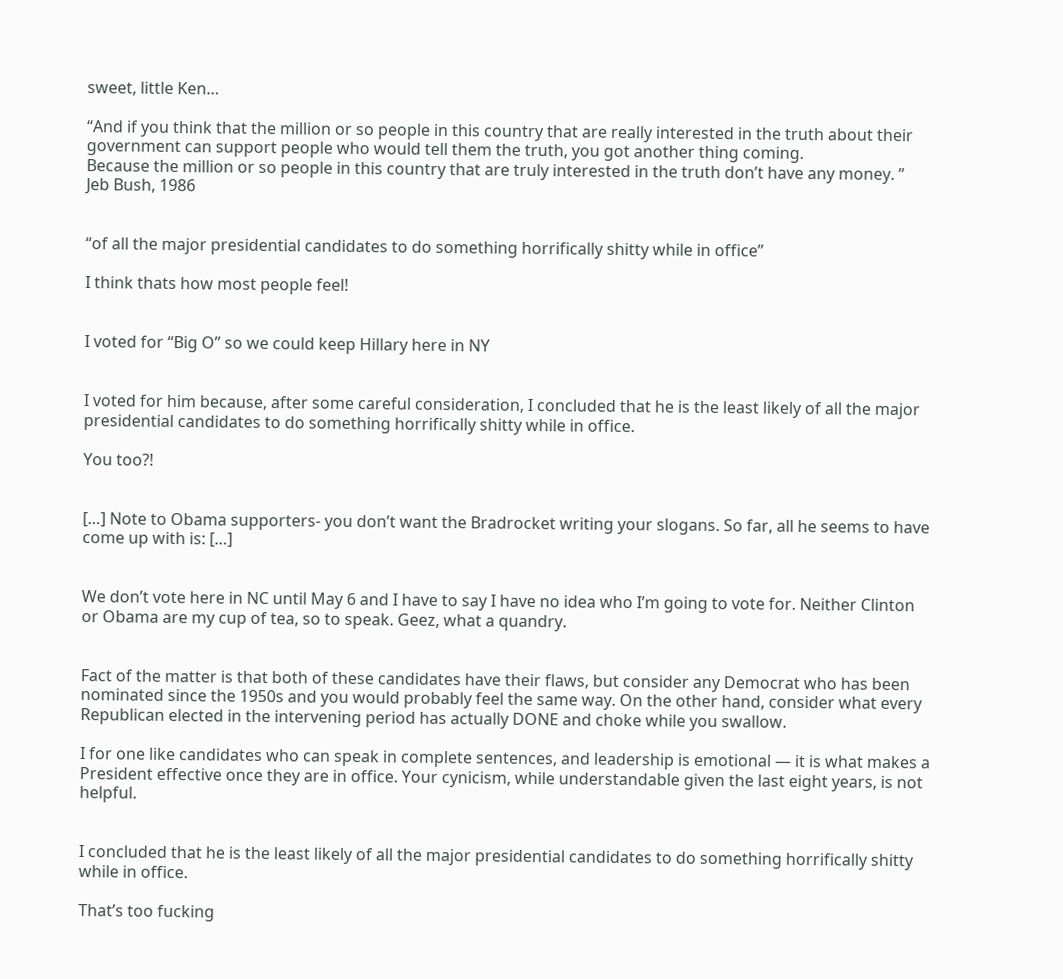sweet, little Ken…

“And if you think that the million or so people in this country that are really interested in the truth about their government can support people who would tell them the truth, you got another thing coming.
Because the million or so people in this country that are truly interested in the truth don’t have any money. ”
Jeb Bush, 1986


“of all the major presidential candidates to do something horrifically shitty while in office”

I think thats how most people feel!


I voted for “Big O” so we could keep Hillary here in NY


I voted for him because, after some careful consideration, I concluded that he is the least likely of all the major presidential candidates to do something horrifically shitty while in office.

You too?!


[…] Note to Obama supporters- you don’t want the Bradrocket writing your slogans. So far, all he seems to have come up with is: […]


We don’t vote here in NC until May 6 and I have to say I have no idea who I’m going to vote for. Neither Clinton or Obama are my cup of tea, so to speak. Geez, what a quandry.


Fact of the matter is that both of these candidates have their flaws, but consider any Democrat who has been nominated since the 1950s and you would probably feel the same way. On the other hand, consider what every Republican elected in the intervening period has actually DONE and choke while you swallow.

I for one like candidates who can speak in complete sentences, and leadership is emotional — it is what makes a President effective once they are in office. Your cynicism, while understandable given the last eight years, is not helpful.


I concluded that he is the least likely of all the major presidential candidates to do something horrifically shitty while in office.

That’s too fucking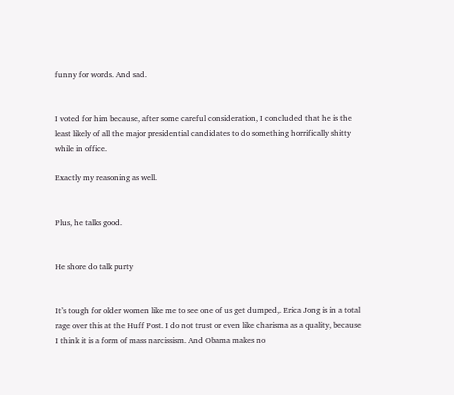funny for words. And sad.


I voted for him because, after some careful consideration, I concluded that he is the least likely of all the major presidential candidates to do something horrifically shitty while in office.

Exactly my reasoning as well.


Plus, he talks good.


He shore do talk purty


It’s tough for older women like me to see one of us get dumped,. Erica Jong is in a total rage over this at the Huff Post. I do not trust or even like charisma as a quality, because I think it is a form of mass narcissism. And Obama makes no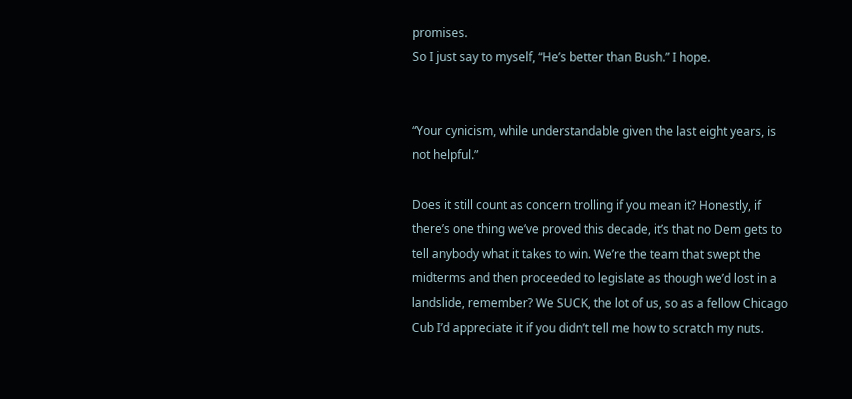promises.
So I just say to myself, “He’s better than Bush.” I hope.


“Your cynicism, while understandable given the last eight years, is not helpful.”

Does it still count as concern trolling if you mean it? Honestly, if there’s one thing we’ve proved this decade, it’s that no Dem gets to tell anybody what it takes to win. We’re the team that swept the midterms and then proceeded to legislate as though we’d lost in a landslide, remember? We SUCK, the lot of us, so as a fellow Chicago Cub I’d appreciate it if you didn’t tell me how to scratch my nuts.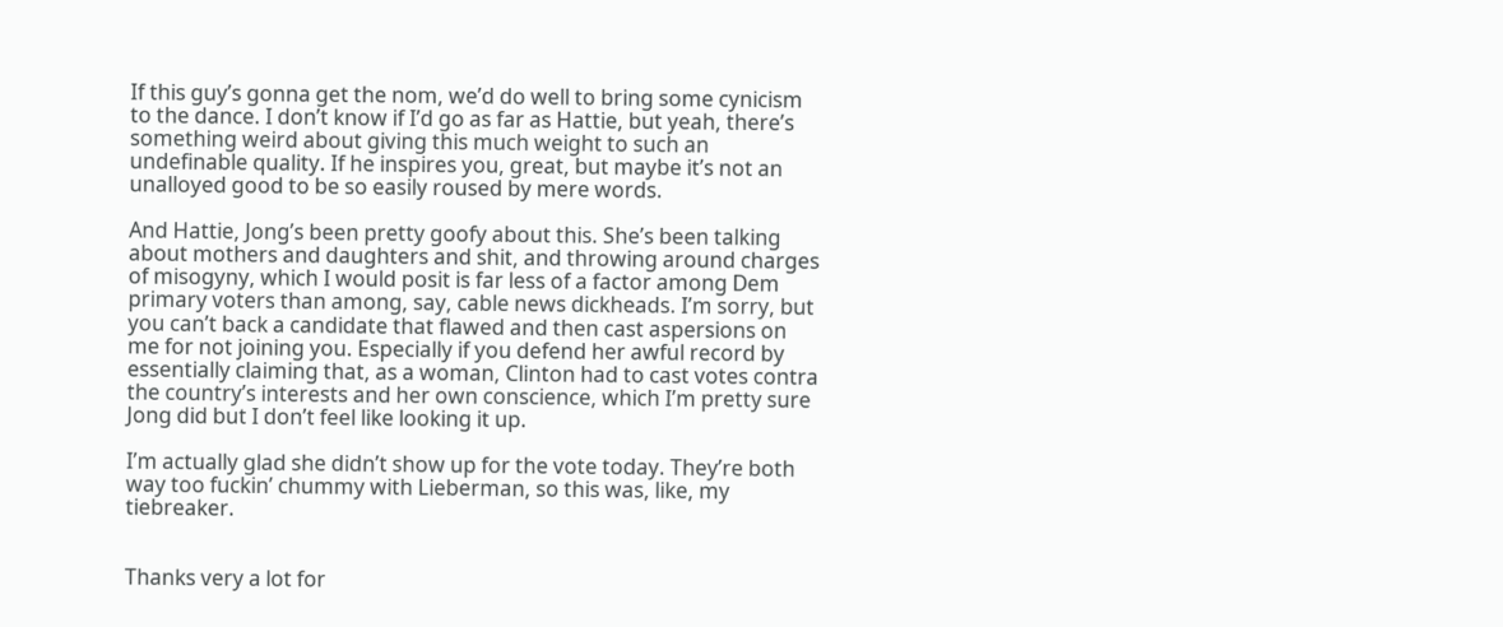If this guy’s gonna get the nom, we’d do well to bring some cynicism to the dance. I don’t know if I’d go as far as Hattie, but yeah, there’s something weird about giving this much weight to such an undefinable quality. If he inspires you, great, but maybe it’s not an unalloyed good to be so easily roused by mere words.

And Hattie, Jong’s been pretty goofy about this. She’s been talking about mothers and daughters and shit, and throwing around charges of misogyny, which I would posit is far less of a factor among Dem primary voters than among, say, cable news dickheads. I’m sorry, but you can’t back a candidate that flawed and then cast aspersions on me for not joining you. Especially if you defend her awful record by essentially claiming that, as a woman, Clinton had to cast votes contra the country’s interests and her own conscience, which I’m pretty sure Jong did but I don’t feel like looking it up.

I’m actually glad she didn’t show up for the vote today. They’re both way too fuckin’ chummy with Lieberman, so this was, like, my tiebreaker.


Thanks very a lot for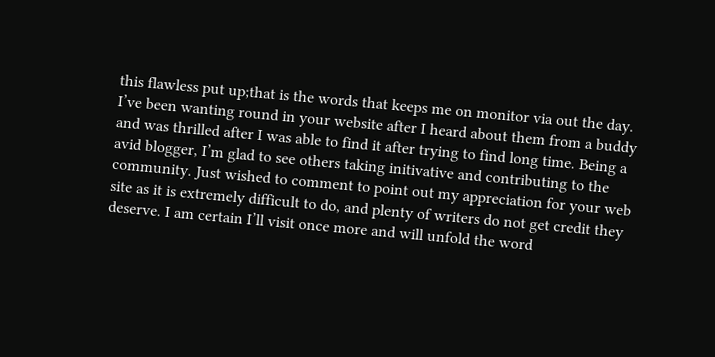this flawless put up;that is the words that keeps me on monitor via out the day. I’ve been wanting round in your website after I heard about them from a buddy and was thrilled after I was able to find it after trying to find long time. Being a avid blogger, I’m glad to see others taking initivative and contributing to the community. Just wished to comment to point out my appreciation for your web site as it is extremely difficult to do, and plenty of writers do not get credit they deserve. I am certain I’ll visit once more and will unfold the word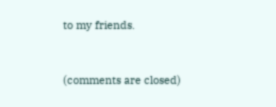to my friends.


(comments are closed)